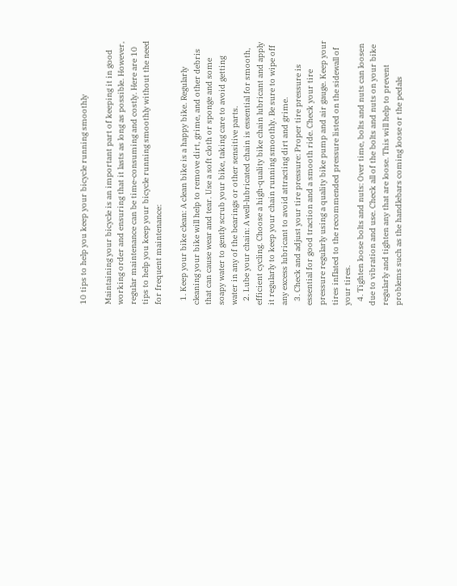10 tips to help you keep your bicycle running smoothly

Maintaining your bicycle is an important part of keeping it in good working order and ensuring that it lasts as long as possible. However, regular maintenance can be time-consuming and costly. Here are 10 tips to help you keep your bicycle running smoothly without the need for frequent maintenance:

  1. Keep your bike clean: A clean bike is a happy bike. Regularly cleaning your bike will help to remove dirt, grime, and other debris that can cause wear and tear. Use a soft cloth or sponge and some soapy water to gently scrub your bike, taking care to avoid getting water in any of the bearings or other sensitive parts.
  2. Lube your chain: A well-lubricated chain is essential for smooth, efficient cycling. Choose a high-quality bike chain lubricant and apply it regularly to keep your chain running smoothly. Be sure to wipe off any excess lubricant to avoid attracting dirt and grime.
  3. Check and adjust your tire pressure: Proper tire pressure is essential for good traction and a smooth ride. Check your tire pressure regularly using a quality bike pump and air gauge. Keep your tires inflated to the recommended pressure listed on the sidewall of your tires.
  4. Tighten loose bolts and nuts: Over time, bolts and nuts can loosen due to vibration and use. Check all of the bolts and nuts on your bike regularly and tighten any that are loose. This will help to prevent problems such as the handlebars coming loose or the pedals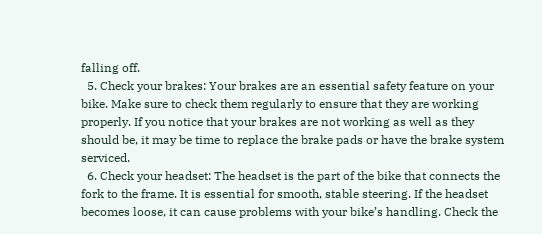falling off.
  5. Check your brakes: Your brakes are an essential safety feature on your bike. Make sure to check them regularly to ensure that they are working properly. If you notice that your brakes are not working as well as they should be, it may be time to replace the brake pads or have the brake system serviced.
  6. Check your headset: The headset is the part of the bike that connects the fork to the frame. It is essential for smooth, stable steering. If the headset becomes loose, it can cause problems with your bike’s handling. Check the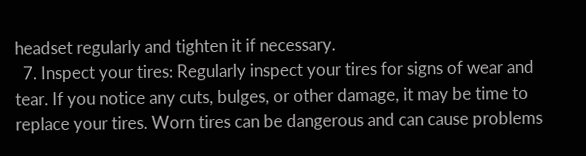headset regularly and tighten it if necessary.
  7. Inspect your tires: Regularly inspect your tires for signs of wear and tear. If you notice any cuts, bulges, or other damage, it may be time to replace your tires. Worn tires can be dangerous and can cause problems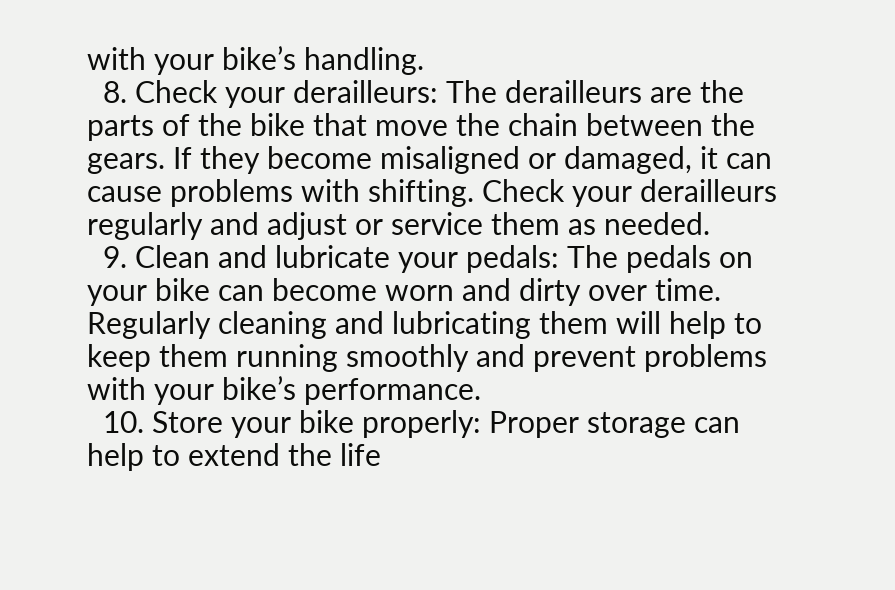with your bike’s handling.
  8. Check your derailleurs: The derailleurs are the parts of the bike that move the chain between the gears. If they become misaligned or damaged, it can cause problems with shifting. Check your derailleurs regularly and adjust or service them as needed.
  9. Clean and lubricate your pedals: The pedals on your bike can become worn and dirty over time. Regularly cleaning and lubricating them will help to keep them running smoothly and prevent problems with your bike’s performance.
  10. Store your bike properly: Proper storage can help to extend the life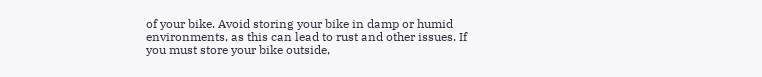of your bike. Avoid storing your bike in damp or humid environments, as this can lead to rust and other issues. If you must store your bike outside,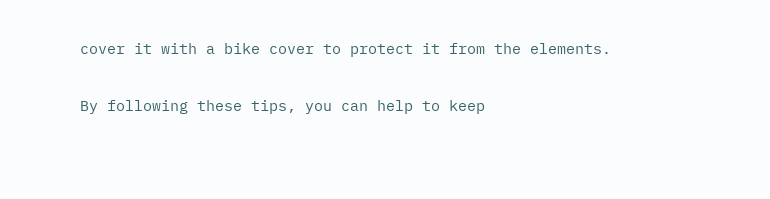cover it with a bike cover to protect it from the elements.

By following these tips, you can help to keep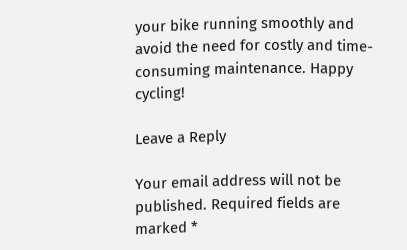your bike running smoothly and avoid the need for costly and time-consuming maintenance. Happy cycling!

Leave a Reply

Your email address will not be published. Required fields are marked *